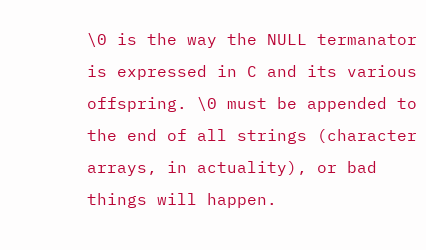\0 is the way the NULL termanator is expressed in C and its various offspring. \0 must be appended to the end of all strings (character arrays, in actuality), or bad things will happen.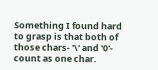Something I found hard to grasp is that both of those chars- '\' and '0'- count as one char.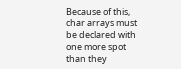Because of this, char arrays must be declared with one more spot than they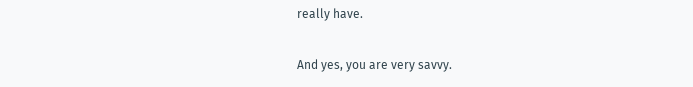really have.

And yes, you are very savvy.